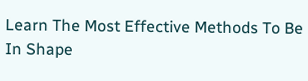Learn The Most Effective Methods To Be In Shape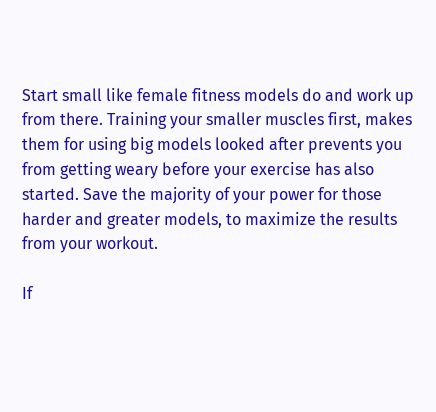Start small like female fitness models do and work up from there. Training your smaller muscles first, makes them for using big models looked after prevents you from getting weary before your exercise has also started. Save the majority of your power for those harder and greater models, to maximize the results from your workout.

If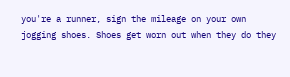you're a runner, sign the mileage on your own jogging shoes. Shoes get worn out when they do they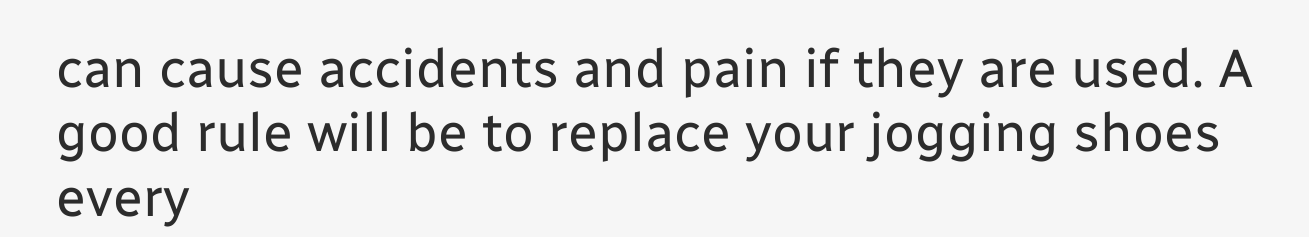can cause accidents and pain if they are used. A good rule will be to replace your jogging shoes every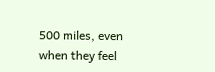500 miles, even when they feel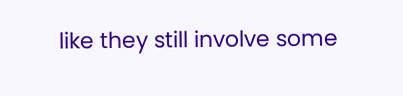like they still involve some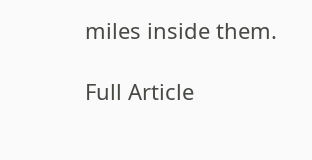miles inside them.

Full Article